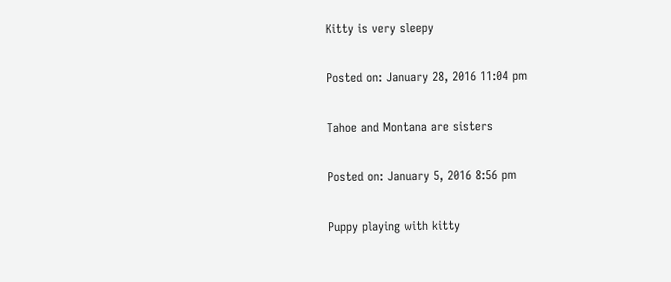Kitty is very sleepy

Posted on: January 28, 2016 11:04 pm

Tahoe and Montana are sisters

Posted on: January 5, 2016 8:56 pm

Puppy playing with kitty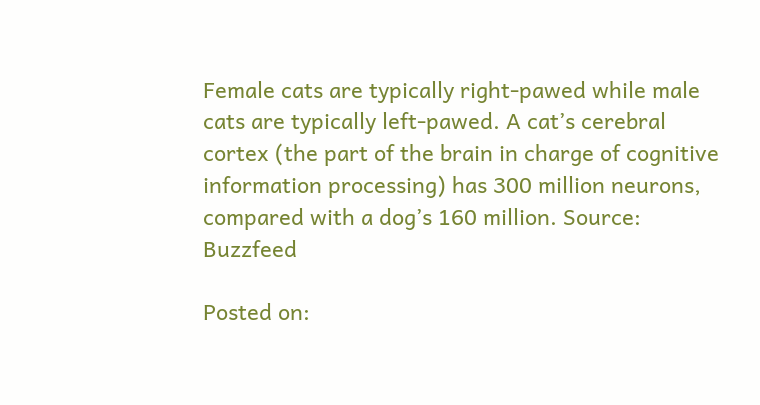Female cats are typically right-pawed while male cats are typically left-pawed. A cat’s cerebral cortex (the part of the brain in charge of cognitive information processing) has 300 million neurons, compared with a dog’s 160 million. Source: Buzzfeed

Posted on: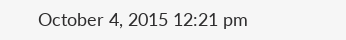October 4, 2015 12:21 pm